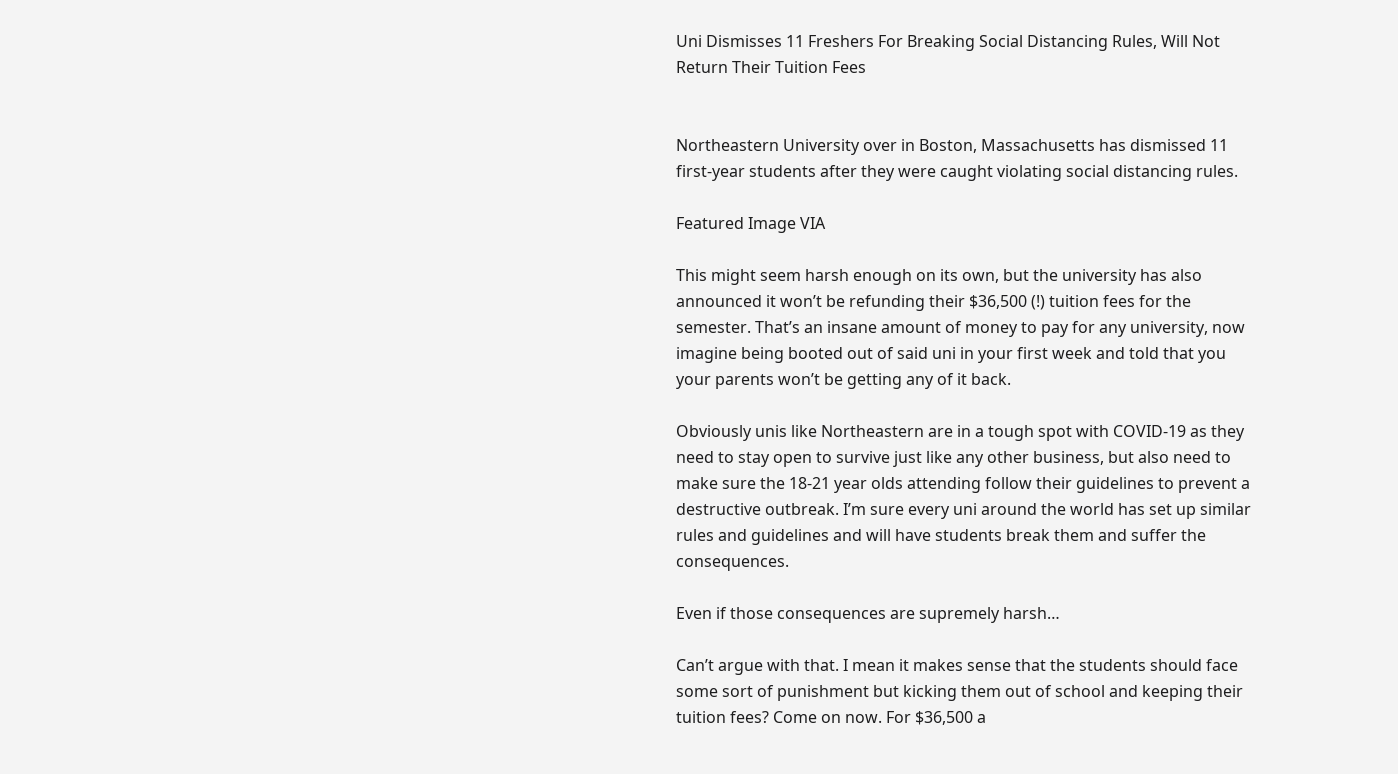Uni Dismisses 11 Freshers For Breaking Social Distancing Rules, Will Not Return Their Tuition Fees


Northeastern University over in Boston, Massachusetts has dismissed 11 first-year students after they were caught violating social distancing rules.

Featured Image VIA

This might seem harsh enough on its own, but the university has also announced it won’t be refunding their $36,500 (!) tuition fees for the semester. That’s an insane amount of money to pay for any university, now imagine being booted out of said uni in your first week and told that you your parents won’t be getting any of it back.

Obviously unis like Northeastern are in a tough spot with COVID-19 as they need to stay open to survive just like any other business, but also need to make sure the 18-21 year olds attending follow their guidelines to prevent a destructive outbreak. I’m sure every uni around the world has set up similar rules and guidelines and will have students break them and suffer the consequences.

Even if those consequences are supremely harsh…

Can’t argue with that. I mean it makes sense that the students should face some sort of punishment but kicking them out of school and keeping their tuition fees? Come on now. For $36,500 a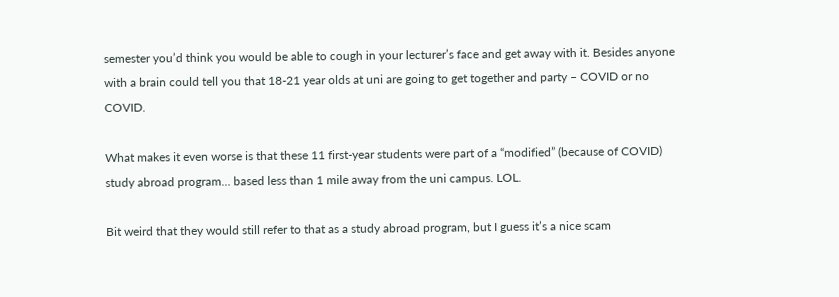semester you’d think you would be able to cough in your lecturer’s face and get away with it. Besides anyone with a brain could tell you that 18-21 year olds at uni are going to get together and party – COVID or no COVID.

What makes it even worse is that these 11 first-year students were part of a “modified” (because of COVID) study abroad program… based less than 1 mile away from the uni campus. LOL.

Bit weird that they would still refer to that as a study abroad program, but I guess it’s a nice scam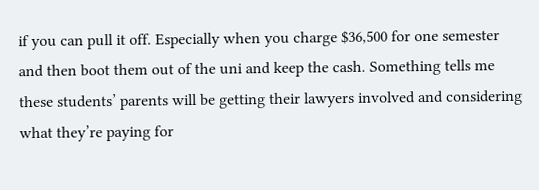if you can pull it off. Especially when you charge $36,500 for one semester and then boot them out of the uni and keep the cash. Something tells me these students’ parents will be getting their lawyers involved and considering what they’re paying for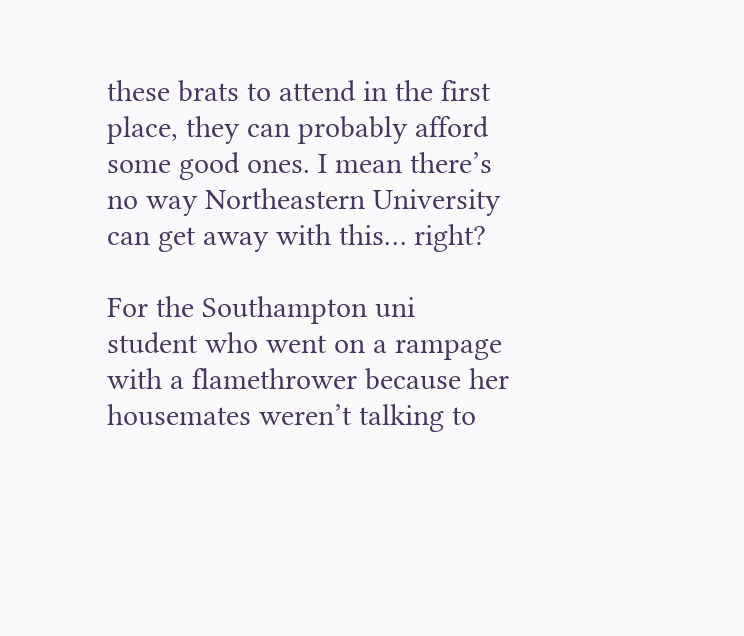these brats to attend in the first place, they can probably afford some good ones. I mean there’s no way Northeastern University can get away with this… right?

For the Southampton uni student who went on a rampage with a flamethrower because her housemates weren’t talking to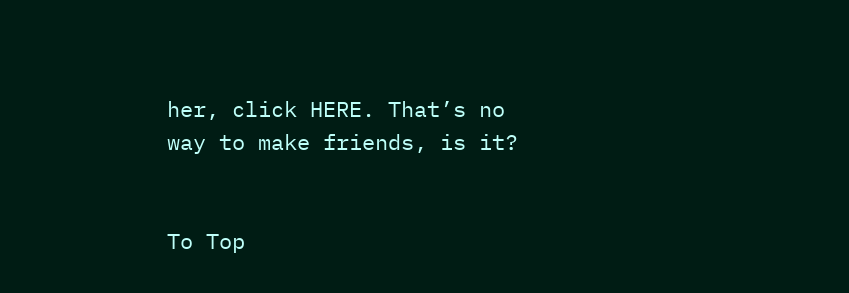her, click HERE. That’s no way to make friends, is it?


To Top